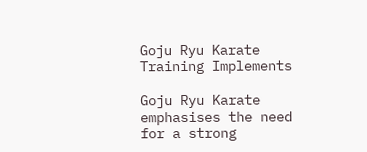Goju Ryu Karate Training Implements

Goju Ryu Karate emphasises the need for a strong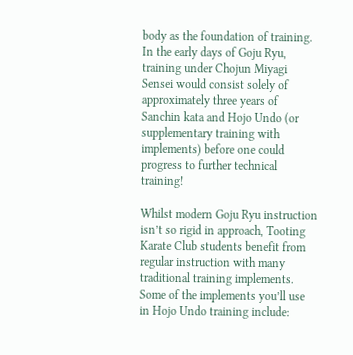body as the foundation of training. In the early days of Goju Ryu, training under Chojun Miyagi Sensei would consist solely of approximately three years of Sanchin kata and Hojo Undo (or supplementary training with implements) before one could progress to further technical training!

Whilst modern Goju Ryu instruction isn’t so rigid in approach, Tooting Karate Club students benefit from regular instruction with many traditional training implements. Some of the implements you’ll use in Hojo Undo training include: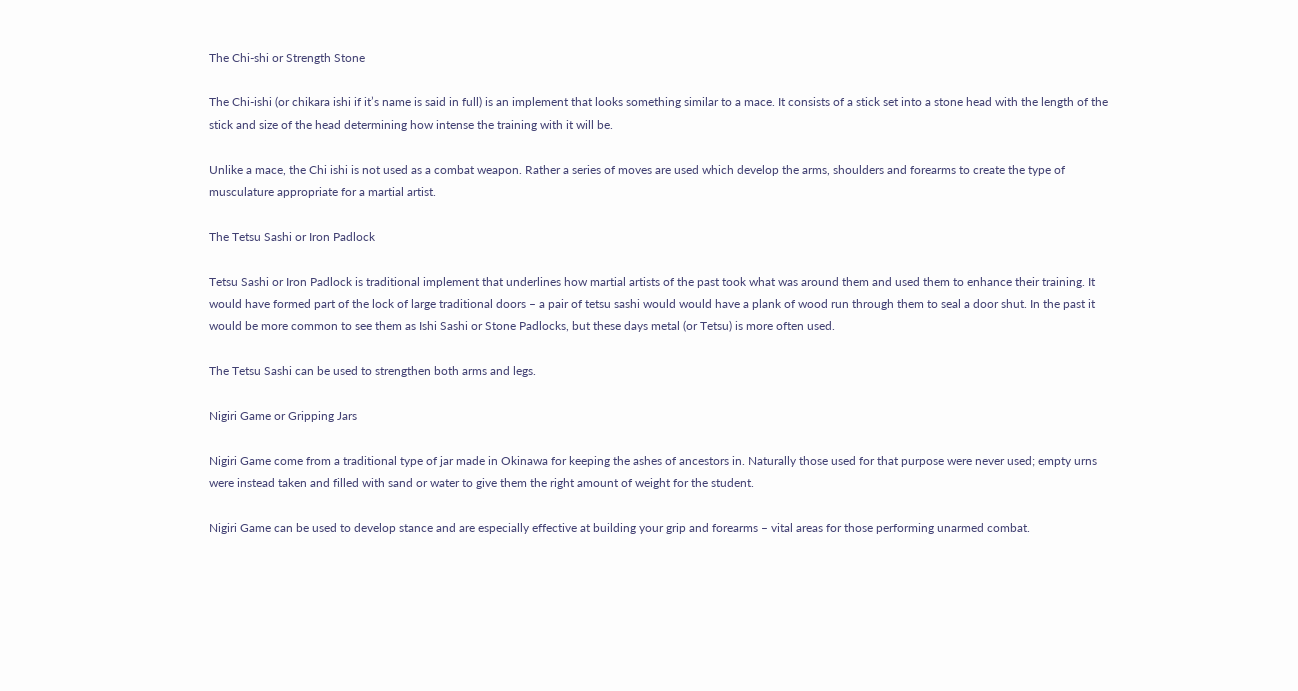The Chi-shi or Strength Stone

The Chi-ishi (or chikara ishi if it’s name is said in full) is an implement that looks something similar to a mace. It consists of a stick set into a stone head with the length of the stick and size of the head determining how intense the training with it will be.

Unlike a mace, the Chi ishi is not used as a combat weapon. Rather a series of moves are used which develop the arms, shoulders and forearms to create the type of musculature appropriate for a martial artist.

The Tetsu Sashi or Iron Padlock

Tetsu Sashi or Iron Padlock is traditional implement that underlines how martial artists of the past took what was around them and used them to enhance their training. It would have formed part of the lock of large traditional doors – a pair of tetsu sashi would would have a plank of wood run through them to seal a door shut. In the past it would be more common to see them as Ishi Sashi or Stone Padlocks, but these days metal (or Tetsu) is more often used.

The Tetsu Sashi can be used to strengthen both arms and legs.

Nigiri Game or Gripping Jars

Nigiri Game come from a traditional type of jar made in Okinawa for keeping the ashes of ancestors in. Naturally those used for that purpose were never used; empty urns were instead taken and filled with sand or water to give them the right amount of weight for the student.

Nigiri Game can be used to develop stance and are especially effective at building your grip and forearms – vital areas for those performing unarmed combat.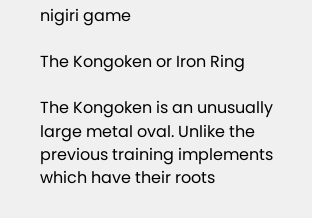nigiri game

The Kongoken or Iron Ring

The Kongoken is an unusually large metal oval. Unlike the previous training implements which have their roots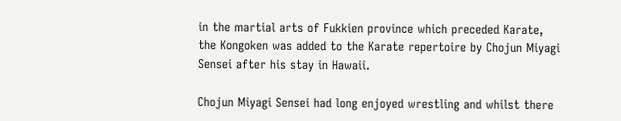in the martial arts of Fukkien province which preceded Karate, the Kongoken was added to the Karate repertoire by Chojun Miyagi Sensei after his stay in Hawaii.

Chojun Miyagi Sensei had long enjoyed wrestling and whilst there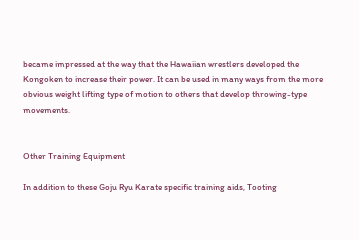became impressed at the way that the Hawaiian wrestlers developed the Kongoken to increase their power. It can be used in many ways from the more obvious weight lifting type of motion to others that develop throwing-type movements.


Other Training Equipment

In addition to these Goju Ryu Karate specific training aids, Tooting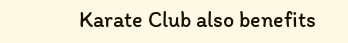Karate Club also benefits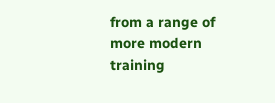from a range of more modern training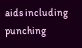aids including punching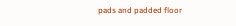pads and padded floor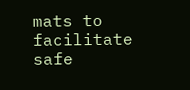mats to facilitate safe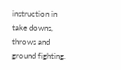instruction in take downs, throws and ground fighting.